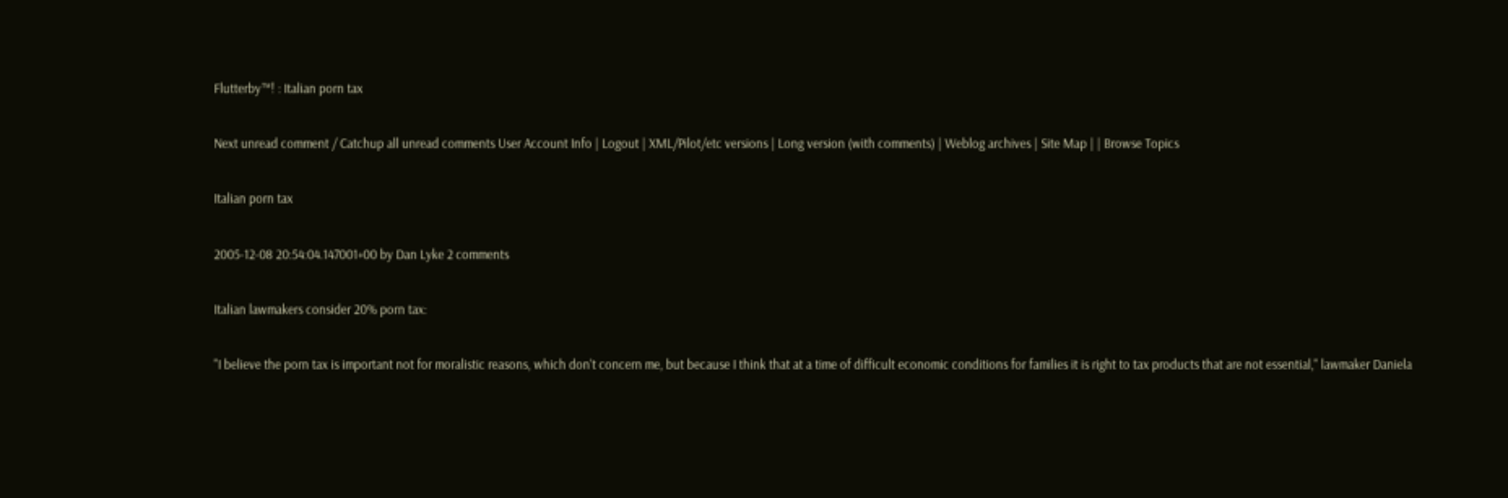Flutterby™! : Italian porn tax

Next unread comment / Catchup all unread comments User Account Info | Logout | XML/Pilot/etc versions | Long version (with comments) | Weblog archives | Site Map | | Browse Topics

Italian porn tax

2005-12-08 20:54:04.147001+00 by Dan Lyke 2 comments

Italian lawmakers consider 20% porn tax:

"I believe the porn tax is important not for moralistic reasons, which don't concern me, but because I think that at a time of difficult economic conditions for families it is right to tax products that are not essential," lawmaker Daniela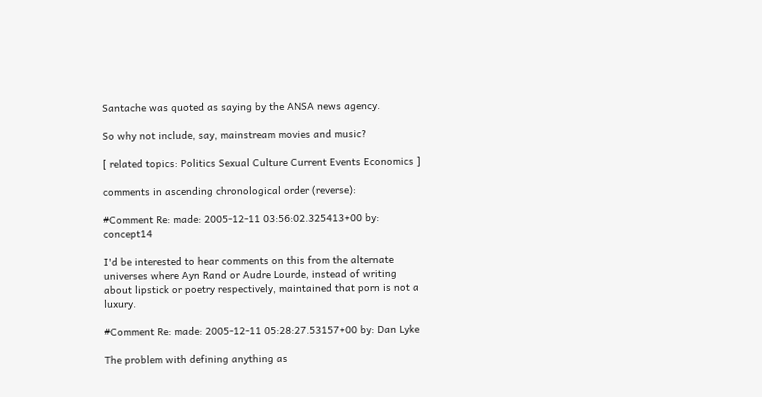Santache was quoted as saying by the ANSA news agency.

So why not include, say, mainstream movies and music?

[ related topics: Politics Sexual Culture Current Events Economics ]

comments in ascending chronological order (reverse):

#Comment Re: made: 2005-12-11 03:56:02.325413+00 by: concept14

I'd be interested to hear comments on this from the alternate universes where Ayn Rand or Audre Lourde, instead of writing about lipstick or poetry respectively, maintained that porn is not a luxury.

#Comment Re: made: 2005-12-11 05:28:27.53157+00 by: Dan Lyke

The problem with defining anything as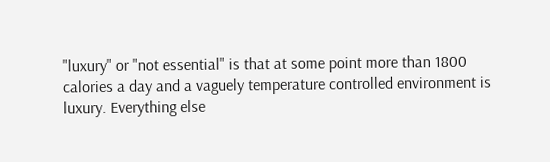"luxury" or "not essential" is that at some point more than 1800 calories a day and a vaguely temperature controlled environment is luxury. Everything else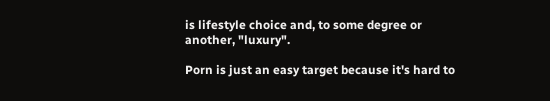is lifestyle choice and, to some degree or another, "luxury".

Porn is just an easy target because it's hard to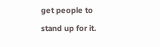get people to stand up for it.